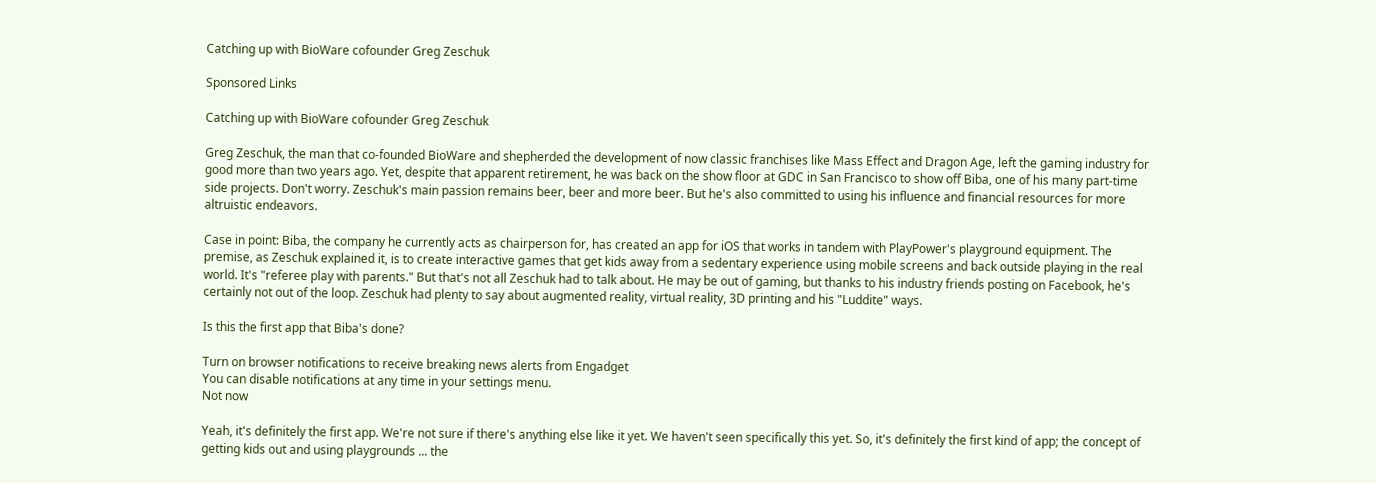Catching up with BioWare cofounder Greg Zeschuk

Sponsored Links

Catching up with BioWare cofounder Greg Zeschuk

Greg Zeschuk, the man that co-founded BioWare and shepherded the development of now classic franchises like Mass Effect and Dragon Age, left the gaming industry for good more than two years ago. Yet, despite that apparent retirement, he was back on the show floor at GDC in San Francisco to show off Biba, one of his many part-time side projects. Don't worry. Zeschuk's main passion remains beer, beer and more beer. But he's also committed to using his influence and financial resources for more altruistic endeavors.

Case in point: Biba, the company he currently acts as chairperson for, has created an app for iOS that works in tandem with PlayPower's playground equipment. The premise, as Zeschuk explained it, is to create interactive games that get kids away from a sedentary experience using mobile screens and back outside playing in the real world. It's "referee play with parents." But that's not all Zeschuk had to talk about. He may be out of gaming, but thanks to his industry friends posting on Facebook, he's certainly not out of the loop. Zeschuk had plenty to say about augmented reality, virtual reality, 3D printing and his "Luddite" ways.

Is this the first app that Biba's done?

Turn on browser notifications to receive breaking news alerts from Engadget
You can disable notifications at any time in your settings menu.
Not now

Yeah, it's definitely the first app. We're not sure if there's anything else like it yet. We haven't seen specifically this yet. So, it's definitely the first kind of app; the concept of getting kids out and using playgrounds ... the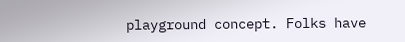playground concept. Folks have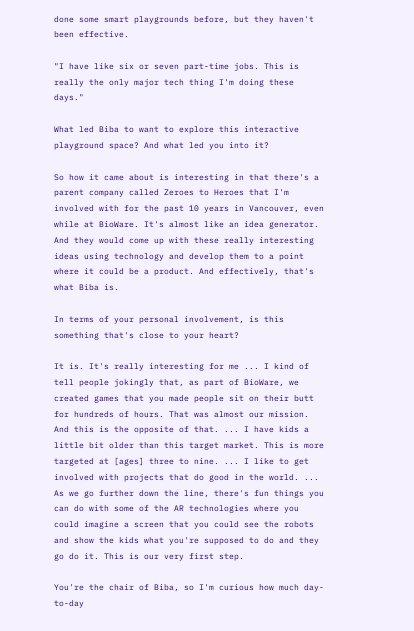done some smart playgrounds before, but they haven't been effective.

"I have like six or seven part-time jobs. This is really the only major tech thing I'm doing these days."

What led Biba to want to explore this interactive playground space? And what led you into it?

So how it came about is interesting in that there's a parent company called Zeroes to Heroes that I'm involved with for the past 10 years in Vancouver, even while at BioWare. It's almost like an idea generator. And they would come up with these really interesting ideas using technology and develop them to a point where it could be a product. And effectively, that's what Biba is.

In terms of your personal involvement, is this something that's close to your heart?

It is. It's really interesting for me ... I kind of tell people jokingly that, as part of BioWare, we created games that you made people sit on their butt for hundreds of hours. That was almost our mission. And this is the opposite of that. ... I have kids a little bit older than this target market. This is more targeted at [ages] three to nine. ... I like to get involved with projects that do good in the world. ... As we go further down the line, there's fun things you can do with some of the AR technologies where you could imagine a screen that you could see the robots and show the kids what you're supposed to do and they go do it. This is our very first step.

You're the chair of Biba, so I'm curious how much day-to-day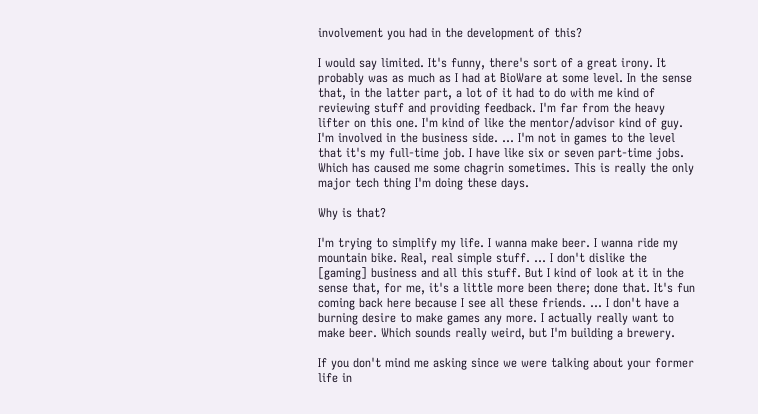involvement you had in the development of this?

I would say limited. It's funny, there's sort of a great irony. It probably was as much as I had at BioWare at some level. In the sense that, in the latter part, a lot of it had to do with me kind of reviewing stuff and providing feedback. I'm far from the heavy lifter on this one. I'm kind of like the mentor/advisor kind of guy. I'm involved in the business side. ... I'm not in games to the level that it's my full-time job. I have like six or seven part-time jobs. Which has caused me some chagrin sometimes. This is really the only major tech thing I'm doing these days.

Why is that?

I'm trying to simplify my life. I wanna make beer. I wanna ride my mountain bike. Real, real simple stuff. ... I don't dislike the [gaming] business and all this stuff. But I kind of look at it in the sense that, for me, it's a little more been there; done that. It's fun coming back here because I see all these friends. ... I don't have a burning desire to make games any more. I actually really want to make beer. Which sounds really weird, but I'm building a brewery.

If you don't mind me asking since we were talking about your former life in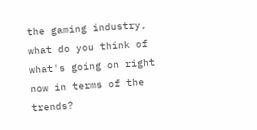the gaming industry, what do you think of what's going on right now in terms of the trends?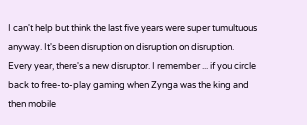I can't help but think the last five years were super tumultuous anyway. It's been disruption on disruption on disruption. Every year, there's a new disruptor. I remember ... if you circle back to free-to-play gaming when Zynga was the king and then mobile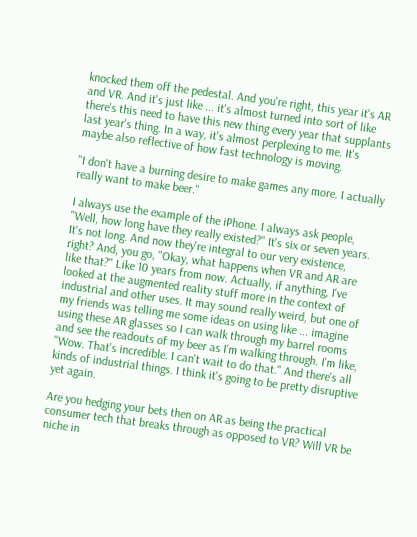knocked them off the pedestal. And you're right, this year it's AR and VR. And it's just like ... it's almost turned into sort of like there's this need to have this new thing every year that supplants last year's thing. In a way, it's almost perplexing to me. It's maybe also reflective of how fast technology is moving.

"I don't have a burning desire to make games any more. I actually really want to make beer."

I always use the example of the iPhone. I always ask people, "Well, how long have they really existed?" It's six or seven years. It's not long. And now they're integral to our very existence, right? And, you go, "Okay, what happens when VR and AR are like that?" Like 10 years from now. Actually, if anything, I've looked at the augmented reality stuff more in the context of industrial and other uses. It may sound really weird, but one of my friends was telling me some ideas on using like ... imagine using these AR glasses so I can walk through my barrel rooms and see the readouts of my beer as I'm walking through. I'm like, "Wow. That's incredible. I can't wait to do that." And there's all kinds of industrial things. I think it's going to be pretty disruptive yet again.

Are you hedging your bets then on AR as being the practical consumer tech that breaks through as opposed to VR? Will VR be niche in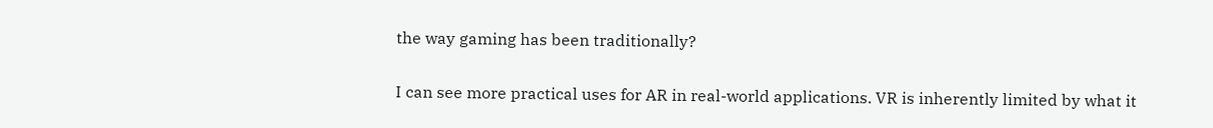the way gaming has been traditionally?

I can see more practical uses for AR in real-world applications. VR is inherently limited by what it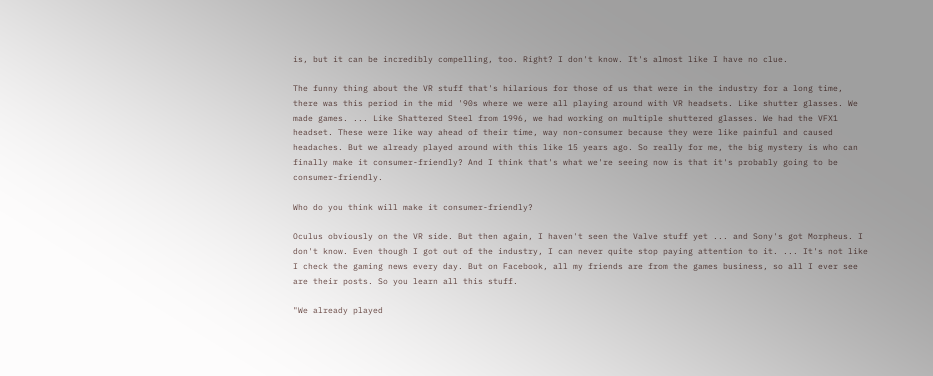is, but it can be incredibly compelling, too. Right? I don't know. It's almost like I have no clue.

The funny thing about the VR stuff that's hilarious for those of us that were in the industry for a long time, there was this period in the mid '90s where we were all playing around with VR headsets. Like shutter glasses. We made games. ... Like Shattered Steel from 1996, we had working on multiple shuttered glasses. We had the VFX1 headset. These were like way ahead of their time, way non-consumer because they were like painful and caused headaches. But we already played around with this like 15 years ago. So really for me, the big mystery is who can finally make it consumer-friendly? And I think that's what we're seeing now is that it's probably going to be consumer-friendly.

Who do you think will make it consumer-friendly?

Oculus obviously on the VR side. But then again, I haven't seen the Valve stuff yet ... and Sony's got Morpheus. I don't know. Even though I got out of the industry, I can never quite stop paying attention to it. ... It's not like I check the gaming news every day. But on Facebook, all my friends are from the games business, so all I ever see are their posts. So you learn all this stuff.

"We already played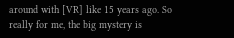around with [VR] like 15 years ago. So really for me, the big mystery is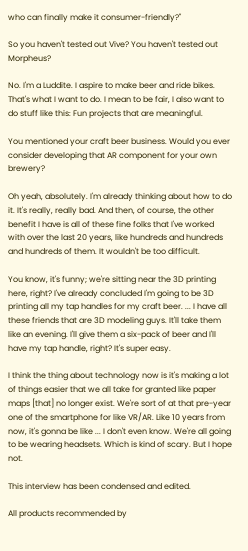who can finally make it consumer-friendly?"

So you haven't tested out Vive? You haven't tested out Morpheus?

No. I'm a Luddite. I aspire to make beer and ride bikes. That's what I want to do. I mean to be fair, I also want to do stuff like this: Fun projects that are meaningful.

You mentioned your craft beer business. Would you ever consider developing that AR component for your own brewery?

Oh yeah, absolutely. I'm already thinking about how to do it. It's really, really bad. And then, of course, the other benefit I have is all of these fine folks that I've worked with over the last 20 years, like hundreds and hundreds and hundreds of them. It wouldn't be too difficult.

You know, it's funny; we're sitting near the 3D printing here, right? I've already concluded I'm going to be 3D printing all my tap handles for my craft beer. ... I have all these friends that are 3D modeling guys. It'll take them like an evening. I'll give them a six-pack of beer and I'll have my tap handle, right? It's super easy.

I think the thing about technology now is it's making a lot of things easier that we all take for granted like paper maps [that] no longer exist. We're sort of at that pre-year one of the smartphone for like VR/AR. Like 10 years from now, it's gonna be like ... I don't even know. We're all going to be wearing headsets. Which is kind of scary. But I hope not.

This interview has been condensed and edited.

All products recommended by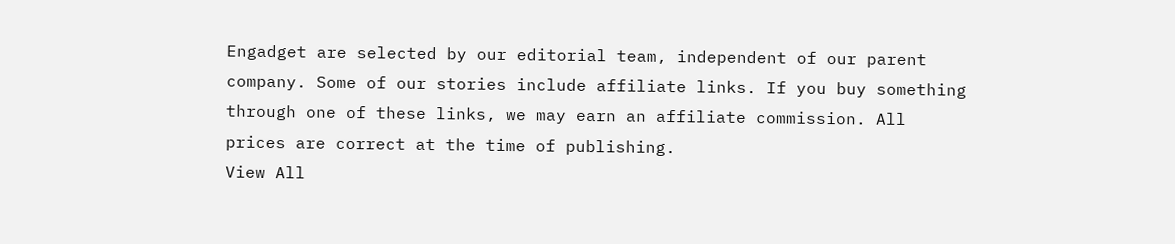Engadget are selected by our editorial team, independent of our parent company. Some of our stories include affiliate links. If you buy something through one of these links, we may earn an affiliate commission. All prices are correct at the time of publishing.
View All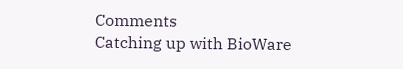Comments
Catching up with BioWare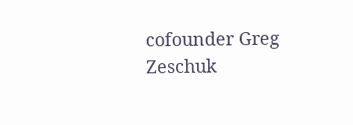cofounder Greg Zeschuk